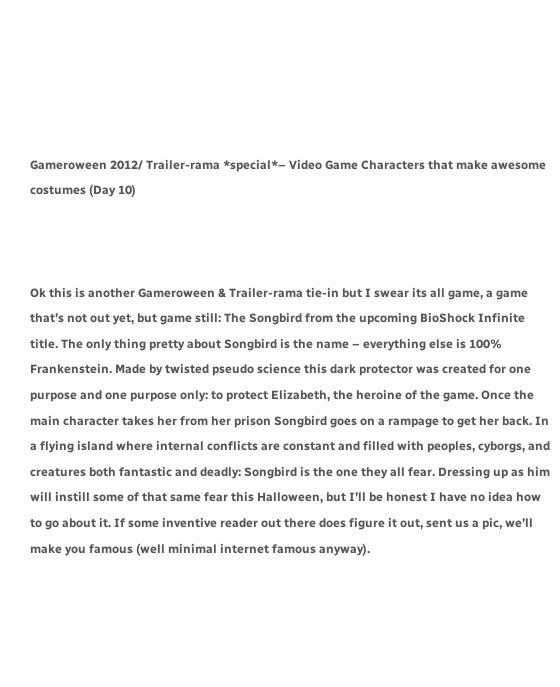Gameroween 2012/ Trailer-rama *special*– Video Game Characters that make awesome costumes (Day 10)



Ok this is another Gameroween & Trailer-rama tie-in but I swear its all game, a game that’s not out yet, but game still: The Songbird from the upcoming BioShock Infinite title. The only thing pretty about Songbird is the name – everything else is 100% Frankenstein. Made by twisted pseudo science this dark protector was created for one purpose and one purpose only: to protect Elizabeth, the heroine of the game. Once the main character takes her from her prison Songbird goes on a rampage to get her back. In a flying island where internal conflicts are constant and filled with peoples, cyborgs, and creatures both fantastic and deadly: Songbird is the one they all fear. Dressing up as him will instill some of that same fear this Halloween, but I’ll be honest I have no idea how to go about it. If some inventive reader out there does figure it out, sent us a pic, we’ll make you famous (well minimal internet famous anyway).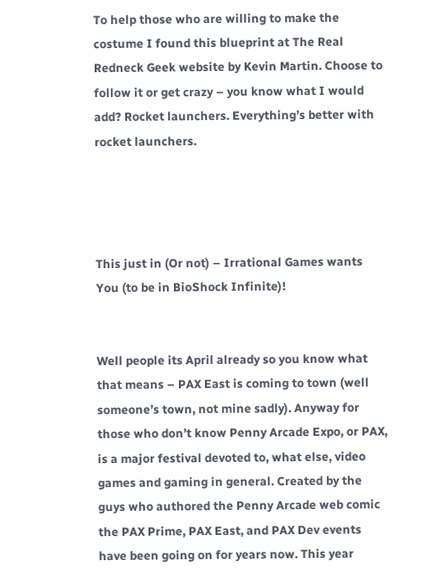To help those who are willing to make the costume I found this blueprint at The Real Redneck Geek website by Kevin Martin. Choose to follow it or get crazy – you know what I would add? Rocket launchers. Everything’s better with rocket launchers.




This just in (Or not) – Irrational Games wants You (to be in BioShock Infinite)!


Well people its April already so you know what that means – PAX East is coming to town (well someone’s town, not mine sadly). Anyway for those who don’t know Penny Arcade Expo, or PAX, is a major festival devoted to, what else, video games and gaming in general. Created by the guys who authored the Penny Arcade web comic the PAX Prime, PAX East, and PAX Dev events have been going on for years now. This year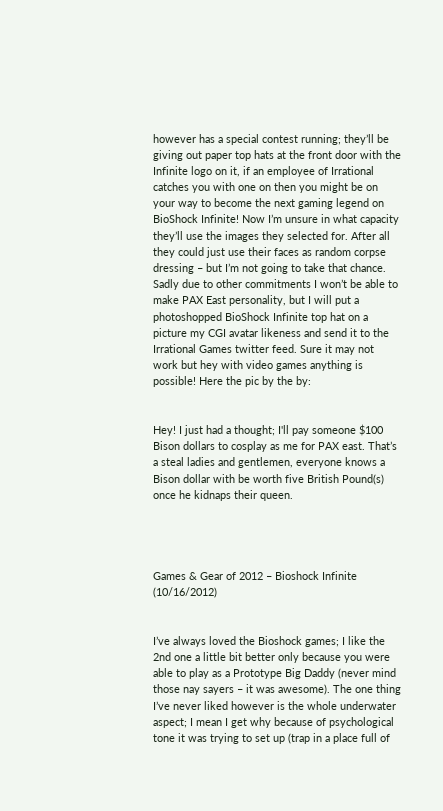however has a special contest running; they’ll be giving out paper top hats at the front door with the Infinite logo on it, if an employee of Irrational catches you with one on then you might be on your way to become the next gaming legend on BioShock Infinite! Now I’m unsure in what capacity they’ll use the images they selected for. After all they could just use their faces as random corpse dressing – but I’m not going to take that chance. Sadly due to other commitments I won’t be able to make PAX East personality, but I will put a photoshopped BioShock Infinite top hat on a picture my CGI avatar likeness and send it to the Irrational Games twitter feed. Sure it may not work but hey with video games anything is possible! Here the pic by the by:


Hey! I just had a thought; I'll pay someone $100 Bison dollars to cosplay as me for PAX east. That’s a steal ladies and gentlemen, everyone knows a Bison dollar with be worth five British Pound(s) once he kidnaps their queen.




Games & Gear of 2012 – Bioshock Infinite (10/16/2012)


I’ve always loved the Bioshock games; I like the 2nd one a little bit better only because you were able to play as a Prototype Big Daddy (never mind those nay sayers – it was awesome). The one thing I’ve never liked however is the whole underwater aspect; I mean I get why because of psychological tone it was trying to set up (trap in a place full of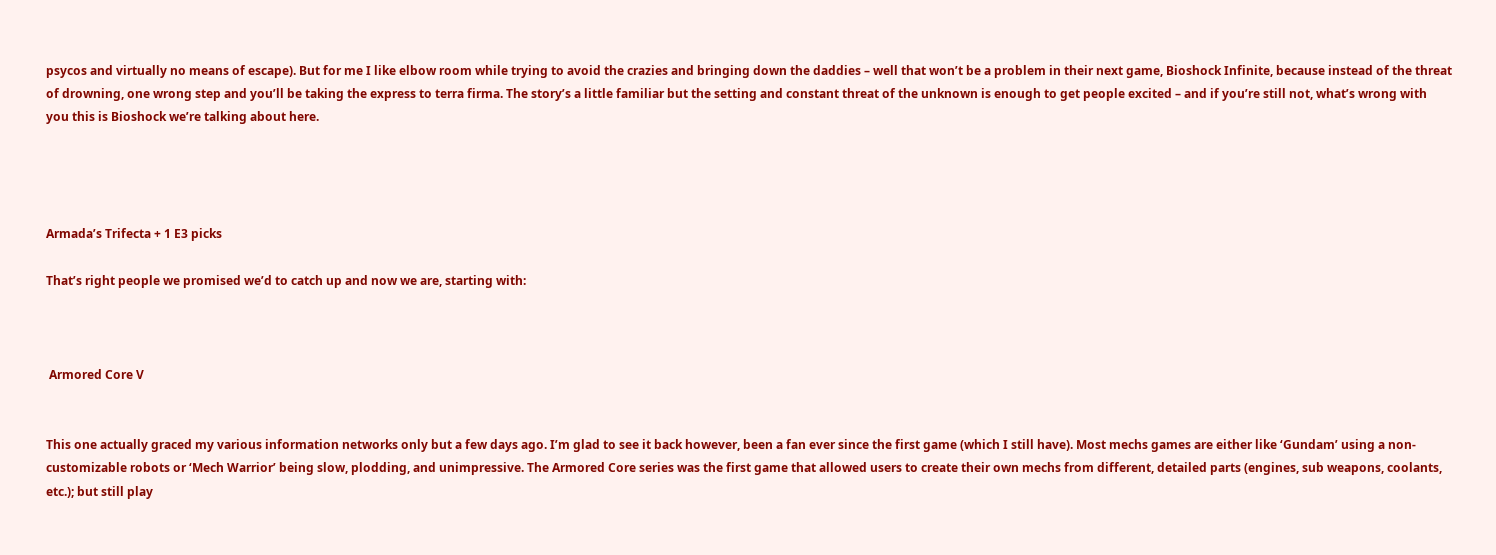psycos and virtually no means of escape). But for me I like elbow room while trying to avoid the crazies and bringing down the daddies – well that won’t be a problem in their next game, Bioshock Infinite, because instead of the threat of drowning, one wrong step and you’ll be taking the express to terra firma. The story’s a little familiar but the setting and constant threat of the unknown is enough to get people excited – and if you’re still not, what’s wrong with you this is Bioshock we’re talking about here.




Armada’s Trifecta + 1 E3 picks

That’s right people we promised we’d to catch up and now we are, starting with:



 Armored Core V


This one actually graced my various information networks only but a few days ago. I’m glad to see it back however, been a fan ever since the first game (which I still have). Most mechs games are either like ‘Gundam’ using a non-customizable robots or ‘Mech Warrior’ being slow, plodding, and unimpressive. The Armored Core series was the first game that allowed users to create their own mechs from different, detailed parts (engines, sub weapons, coolants, etc.); but still play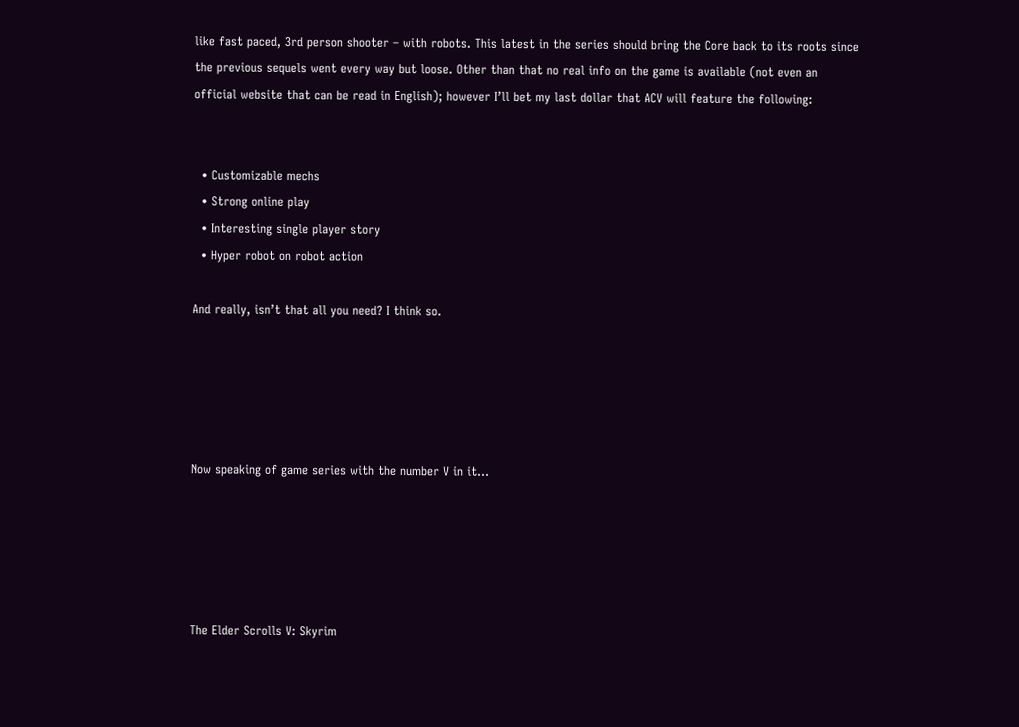like fast paced, 3rd person shooter – with robots. This latest in the series should bring the Core back to its roots since the previous sequels went every way but loose. Other than that no real info on the game is available (not even an official website that can be read in English); however I’ll bet my last dollar that ACV will feature the following:


  • Customizable mechs
  • Strong online play
  • Interesting single player story
  • Hyper robot on robot action

And really, isn’t that all you need? I think so.





Now speaking of game series with the number V in it…





The Elder Scrolls V: Skyrim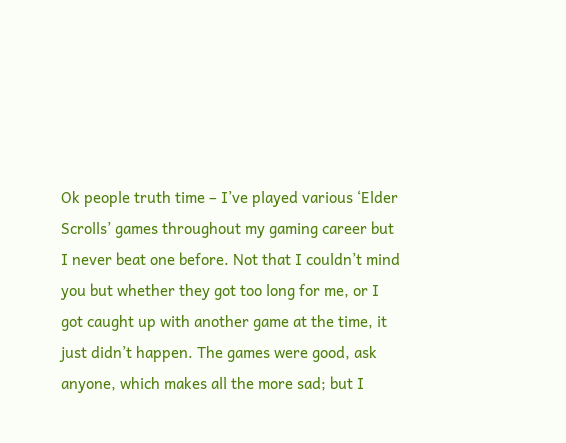Ok people truth time – I’ve played various ‘Elder Scrolls’ games throughout my gaming career but I never beat one before. Not that I couldn’t mind you but whether they got too long for me, or I got caught up with another game at the time, it just didn’t happen. The games were good, ask anyone, which makes all the more sad; but I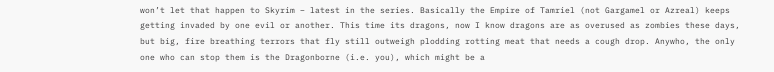won’t let that happen to Skyrim – latest in the series. Basically the Empire of Tamriel (not Gargamel or Azreal) keeps getting invaded by one evil or another. This time its dragons, now I know dragons are as overused as zombies these days, but big, fire breathing terrors that fly still outweigh plodding rotting meat that needs a cough drop. Anywho, the only one who can stop them is the Dragonborne (i.e. you), which might be a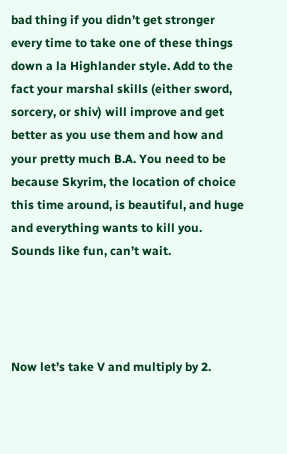bad thing if you didn’t get stronger every time to take one of these things down a la Highlander style. Add to the fact your marshal skills (either sword, sorcery, or shiv) will improve and get better as you use them and how and your pretty much B.A. You need to be because Skyrim, the location of choice this time around, is beautiful, and huge and everything wants to kill you. Sounds like fun, can’t wait.




Now let’s take V and multiply by 2.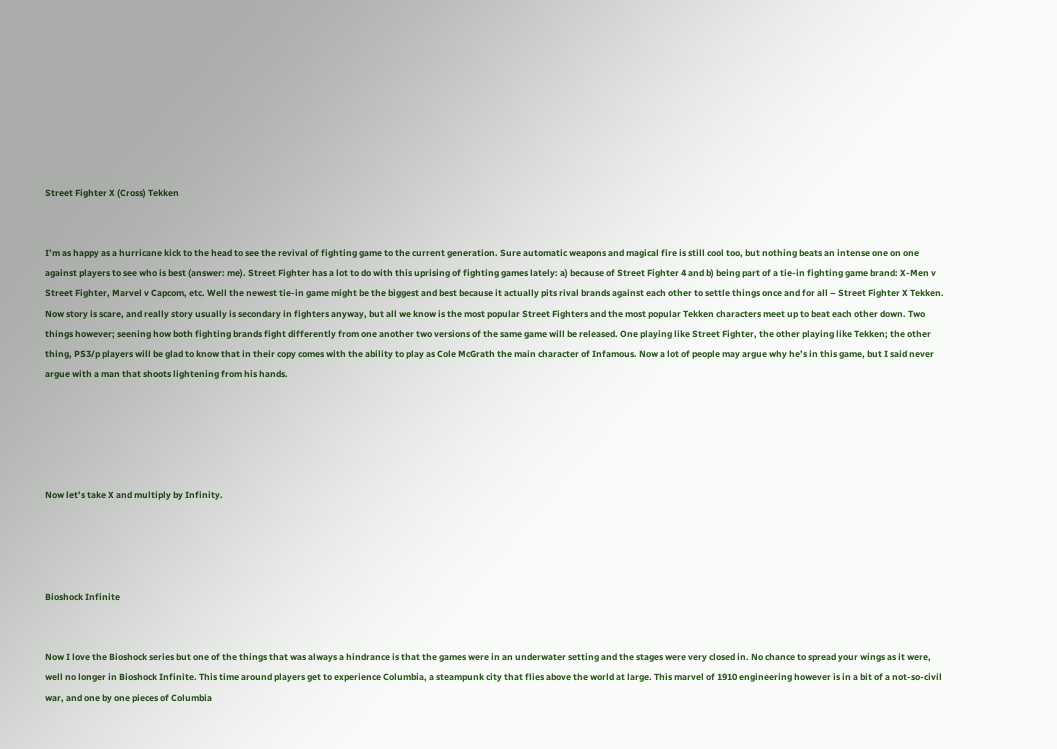Street Fighter X (Cross) Tekken


I’m as happy as a hurricane kick to the head to see the revival of fighting game to the current generation. Sure automatic weapons and magical fire is still cool too, but nothing beats an intense one on one against players to see who is best (answer: me). Street Fighter has a lot to do with this uprising of fighting games lately: a) because of Street Fighter 4 and b) being part of a tie-in fighting game brand: X-Men v Street Fighter, Marvel v Capcom, etc. Well the newest tie-in game might be the biggest and best because it actually pits rival brands against each other to settle things once and for all – Street Fighter X Tekken. Now story is scare, and really story usually is secondary in fighters anyway, but all we know is the most popular Street Fighters and the most popular Tekken characters meet up to beat each other down. Two things however; seening how both fighting brands fight differently from one another two versions of the same game will be released. One playing like Street Fighter, the other playing like Tekken; the other thing, PS3/p players will be glad to know that in their copy comes with the ability to play as Cole McGrath the main character of Infamous. Now a lot of people may argue why he’s in this game, but I said never argue with a man that shoots lightening from his hands.





Now let’s take X and multiply by Infinity.




Bioshock Infinite


Now I love the Bioshock series but one of the things that was always a hindrance is that the games were in an underwater setting and the stages were very closed in. No chance to spread your wings as it were, well no longer in Bioshock Infinite. This time around players get to experience Columbia, a steampunk city that flies above the world at large. This marvel of 1910 engineering however is in a bit of a not-so-civil war, and one by one pieces of Columbia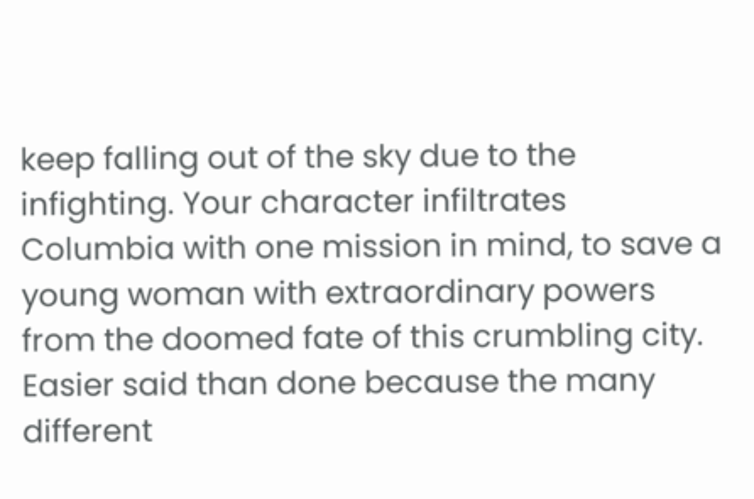keep falling out of the sky due to the infighting. Your character infiltrates Columbia with one mission in mind, to save a young woman with extraordinary powers from the doomed fate of this crumbling city. Easier said than done because the many different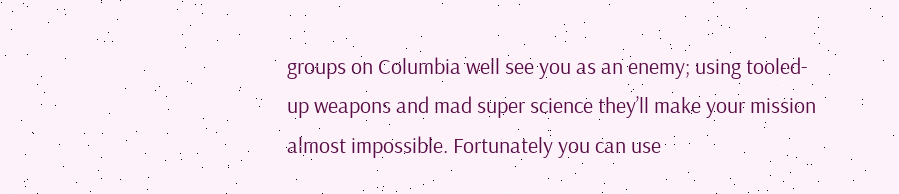groups on Columbia well see you as an enemy; using tooled-up weapons and mad super science they’ll make your mission almost impossible. Fortunately you can use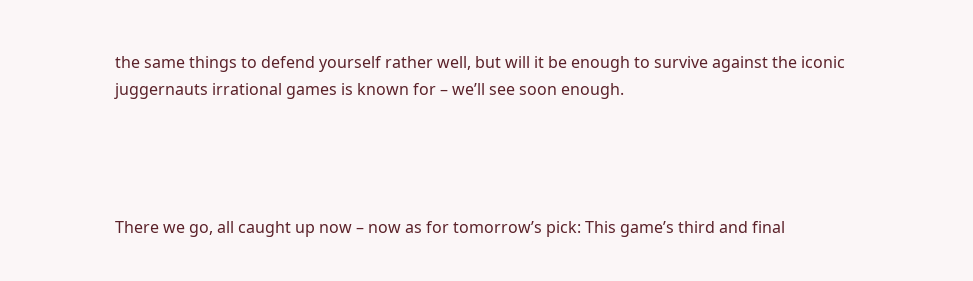the same things to defend yourself rather well, but will it be enough to survive against the iconic juggernauts irrational games is known for – we’ll see soon enough.




There we go, all caught up now – now as for tomorrow’s pick: This game’s third and final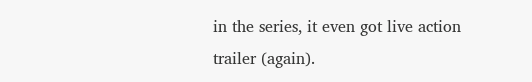in the series, it even got live action trailer (again).